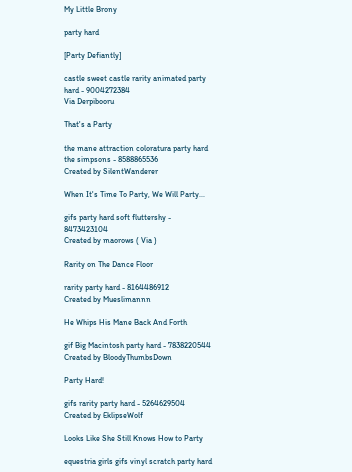My Little Brony

party hard

[Party Defiantly]

castle sweet castle rarity animated party hard - 9004272384
Via Derpibooru

That's a Party

the mane attraction coloratura party hard the simpsons - 8588865536
Created by SilentWanderer

When It's Time To Party, We Will Party...

gifs party hard soft fluttershy - 8473423104
Created by maorows ( Via )

Rarity on The Dance Floor

rarity party hard - 8164486912
Created by Mueslimannn

He Whips His Mane Back And Forth

gif Big Macintosh party hard - 7838220544
Created by BloodyThumbsDown

Party Hard!

gifs rarity party hard - 5264629504
Created by EklipseWolf

Looks Like She Still Knows How to Party

equestria girls gifs vinyl scratch party hard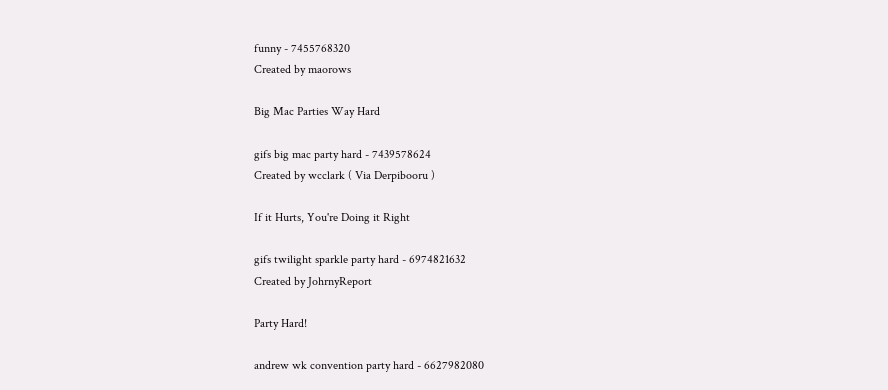funny - 7455768320
Created by maorows

Big Mac Parties Way Hard

gifs big mac party hard - 7439578624
Created by wcclark ( Via Derpibooru )

If it Hurts, You're Doing it Right

gifs twilight sparkle party hard - 6974821632
Created by JohrnyReport

Party Hard!

andrew wk convention party hard - 6627982080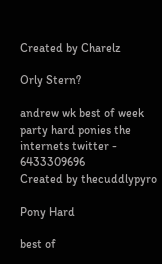Created by Charelz

Orly Stern?

andrew wk best of week party hard ponies the internets twitter - 6433309696
Created by thecuddlypyro

Pony Hard

best of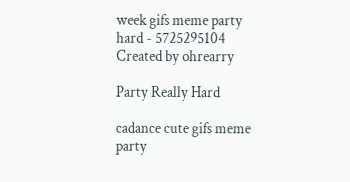week gifs meme party hard - 5725295104
Created by ohrearry

Party Really Hard

cadance cute gifs meme party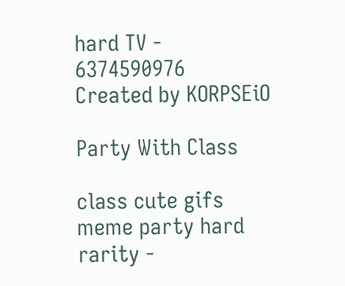hard TV - 6374590976
Created by KORPSEiO

Party With Class

class cute gifs meme party hard rarity -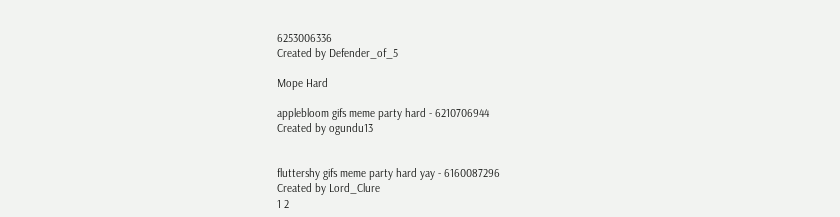6253006336
Created by Defender_of_5

Mope Hard

applebloom gifs meme party hard - 6210706944
Created by ogundu13


fluttershy gifs meme party hard yay - 6160087296
Created by Lord_Clure
1 2